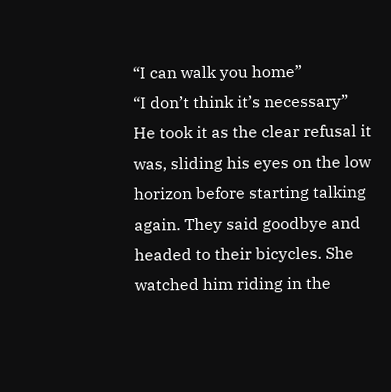“I can walk you home”
“I don’t think it’s necessary”
He took it as the clear refusal it was, sliding his eyes on the low horizon before starting talking again. They said goodbye and headed to their bicycles. She watched him riding in the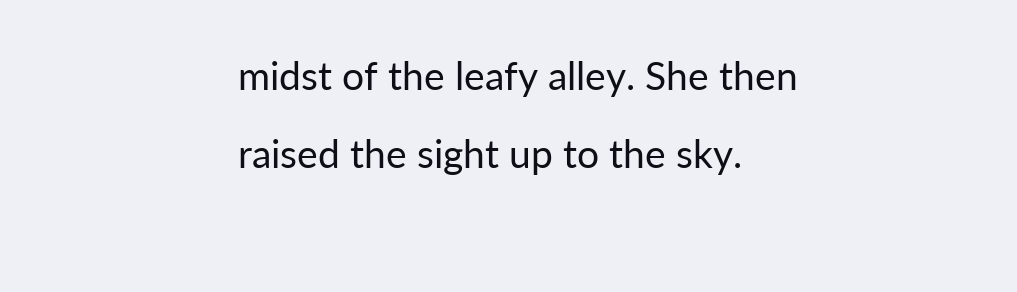midst of the leafy alley. She then raised the sight up to the sky.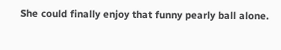She could finally enjoy that funny pearly ball alone.